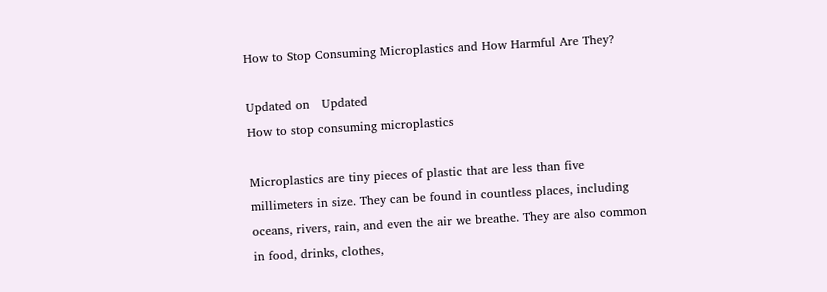How to Stop Consuming Microplastics and How Harmful Are They?

Updated on   Updated
How to stop consuming microplastics

Microplastics are tiny pieces of plastic that are less than five millimeters in size. They can be found in countless places, including oceans, rivers, rain, and even the air we breathe. They are also common in food, drinks, clothes,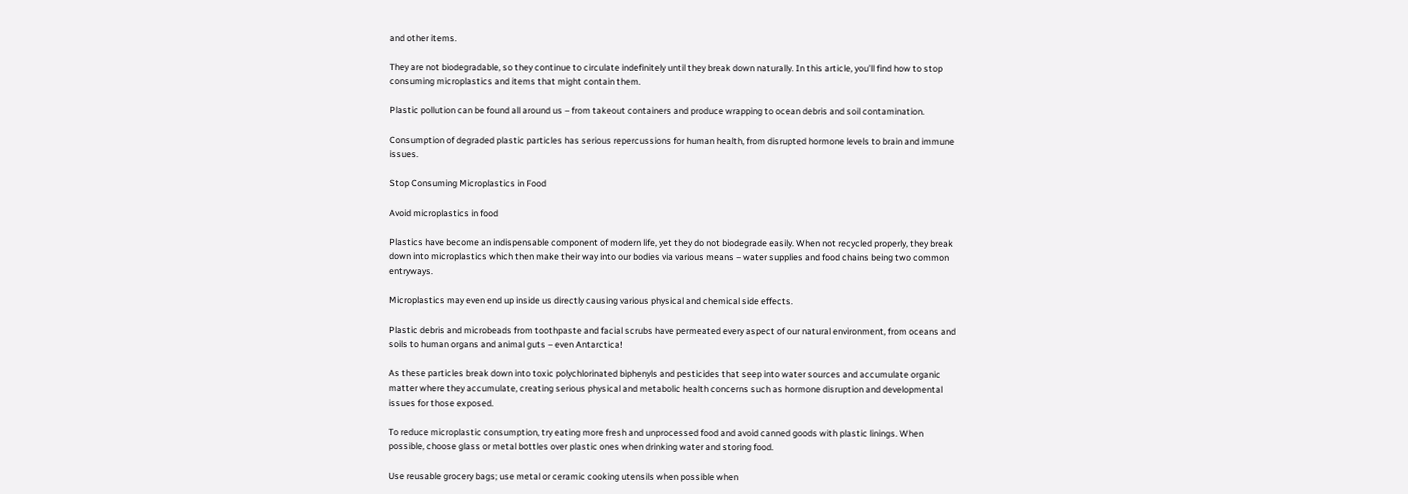and other items.

They are not biodegradable, so they continue to circulate indefinitely until they break down naturally. In this article, you’ll find how to stop consuming microplastics and items that might contain them.

Plastic pollution can be found all around us – from takeout containers and produce wrapping to ocean debris and soil contamination.

Consumption of degraded plastic particles has serious repercussions for human health, from disrupted hormone levels to brain and immune issues.

Stop Consuming Microplastics in Food

Avoid microplastics in food

Plastics have become an indispensable component of modern life, yet they do not biodegrade easily. When not recycled properly, they break down into microplastics which then make their way into our bodies via various means – water supplies and food chains being two common entryways.

Microplastics may even end up inside us directly causing various physical and chemical side effects.

Plastic debris and microbeads from toothpaste and facial scrubs have permeated every aspect of our natural environment, from oceans and soils to human organs and animal guts – even Antarctica!

As these particles break down into toxic polychlorinated biphenyls and pesticides that seep into water sources and accumulate organic matter where they accumulate, creating serious physical and metabolic health concerns such as hormone disruption and developmental issues for those exposed.

To reduce microplastic consumption, try eating more fresh and unprocessed food and avoid canned goods with plastic linings. When possible, choose glass or metal bottles over plastic ones when drinking water and storing food.

Use reusable grocery bags; use metal or ceramic cooking utensils when possible when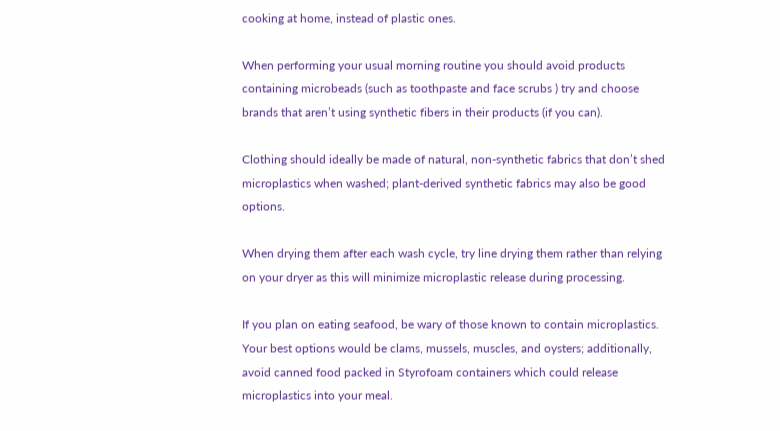cooking at home, instead of plastic ones.

When performing your usual morning routine you should avoid products containing microbeads (such as toothpaste and face scrubs ) try and choose brands that aren’t using synthetic fibers in their products (if you can).

Clothing should ideally be made of natural, non-synthetic fabrics that don’t shed microplastics when washed; plant-derived synthetic fabrics may also be good options.

When drying them after each wash cycle, try line drying them rather than relying on your dryer as this will minimize microplastic release during processing.

If you plan on eating seafood, be wary of those known to contain microplastics. Your best options would be clams, mussels, muscles, and oysters; additionally, avoid canned food packed in Styrofoam containers which could release microplastics into your meal.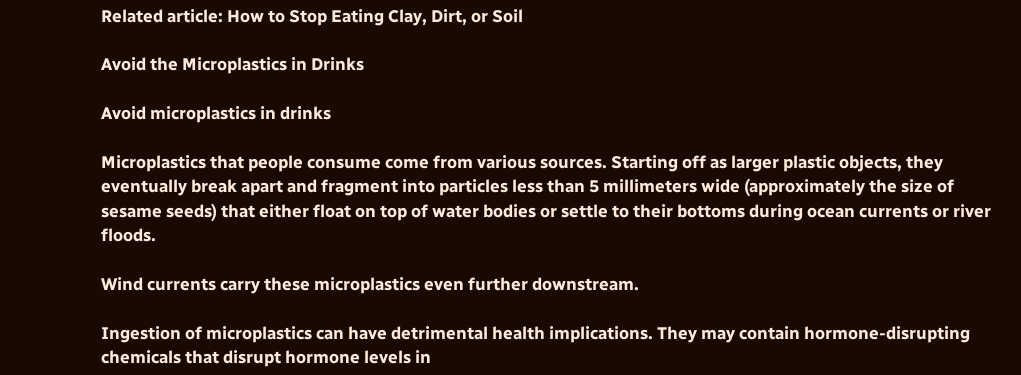Related article: How to Stop Eating Clay, Dirt, or Soil

Avoid the Microplastics in Drinks

Avoid microplastics in drinks

Microplastics that people consume come from various sources. Starting off as larger plastic objects, they eventually break apart and fragment into particles less than 5 millimeters wide (approximately the size of sesame seeds) that either float on top of water bodies or settle to their bottoms during ocean currents or river floods.

Wind currents carry these microplastics even further downstream.

Ingestion of microplastics can have detrimental health implications. They may contain hormone-disrupting chemicals that disrupt hormone levels in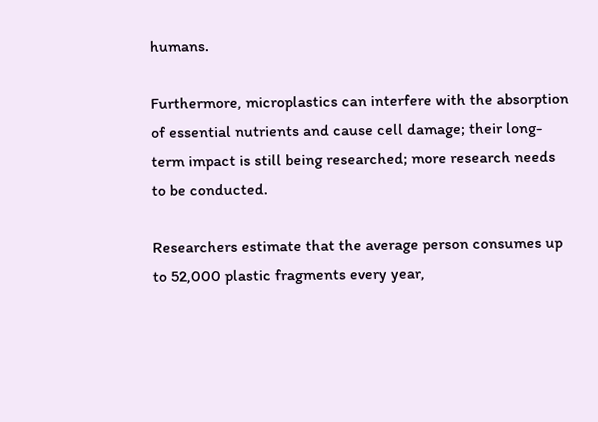humans.

Furthermore, microplastics can interfere with the absorption of essential nutrients and cause cell damage; their long-term impact is still being researched; more research needs to be conducted.

Researchers estimate that the average person consumes up to 52,000 plastic fragments every year,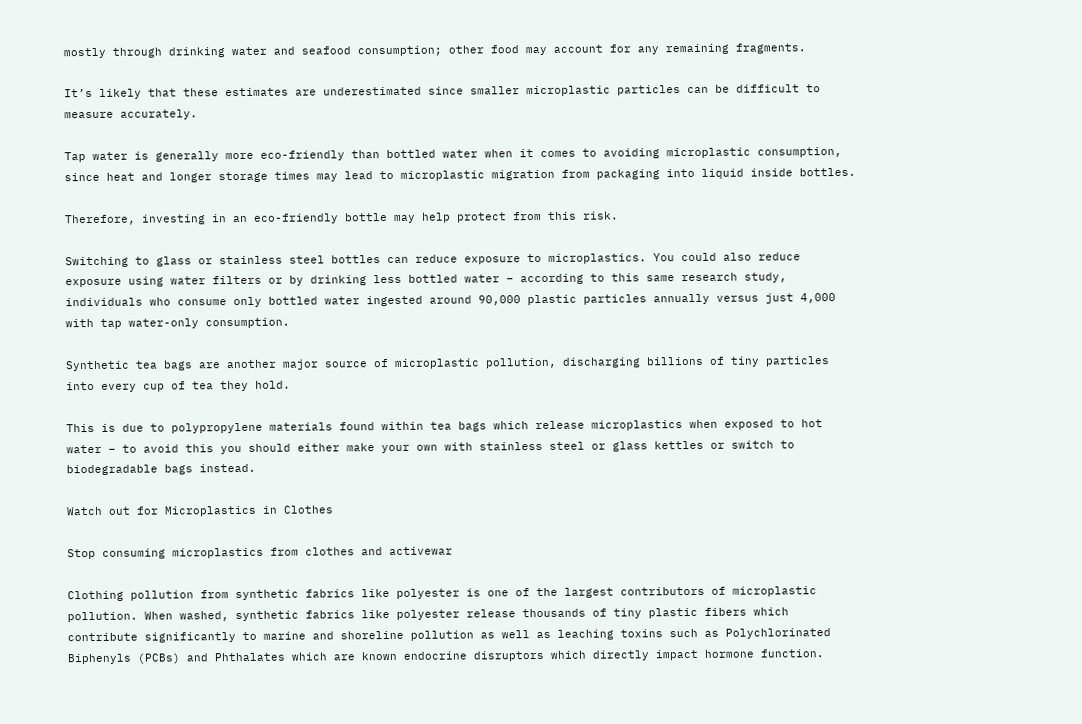mostly through drinking water and seafood consumption; other food may account for any remaining fragments.

It’s likely that these estimates are underestimated since smaller microplastic particles can be difficult to measure accurately.

Tap water is generally more eco-friendly than bottled water when it comes to avoiding microplastic consumption, since heat and longer storage times may lead to microplastic migration from packaging into liquid inside bottles.

Therefore, investing in an eco-friendly bottle may help protect from this risk.

Switching to glass or stainless steel bottles can reduce exposure to microplastics. You could also reduce exposure using water filters or by drinking less bottled water – according to this same research study, individuals who consume only bottled water ingested around 90,000 plastic particles annually versus just 4,000 with tap water-only consumption.

Synthetic tea bags are another major source of microplastic pollution, discharging billions of tiny particles into every cup of tea they hold.

This is due to polypropylene materials found within tea bags which release microplastics when exposed to hot water – to avoid this you should either make your own with stainless steel or glass kettles or switch to biodegradable bags instead.

Watch out for Microplastics in Clothes

Stop consuming microplastics from clothes and activewar

Clothing pollution from synthetic fabrics like polyester is one of the largest contributors of microplastic pollution. When washed, synthetic fabrics like polyester release thousands of tiny plastic fibers which contribute significantly to marine and shoreline pollution as well as leaching toxins such as Polychlorinated Biphenyls (PCBs) and Phthalates which are known endocrine disruptors which directly impact hormone function.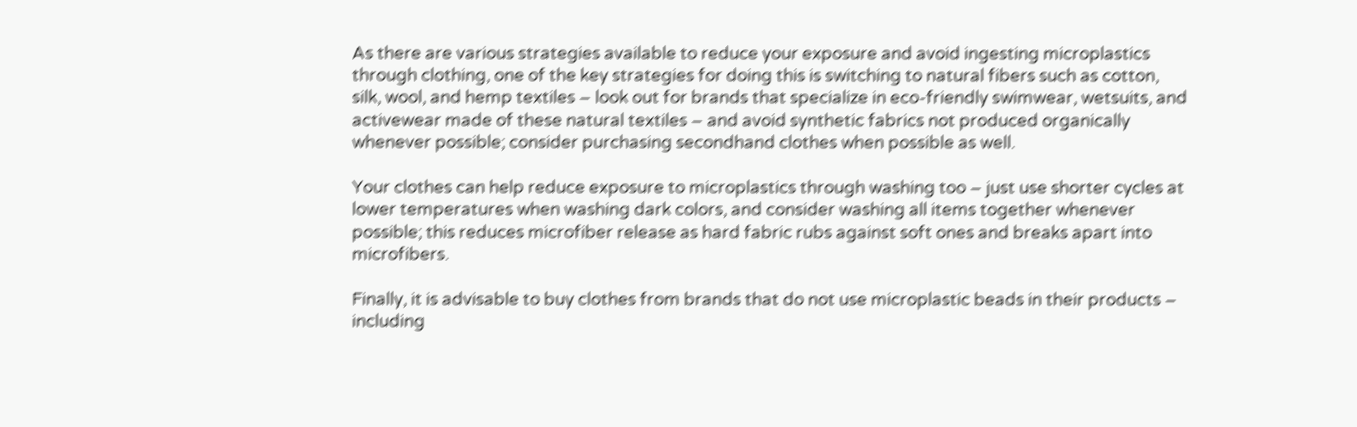As there are various strategies available to reduce your exposure and avoid ingesting microplastics through clothing, one of the key strategies for doing this is switching to natural fibers such as cotton, silk, wool, and hemp textiles – look out for brands that specialize in eco-friendly swimwear, wetsuits, and activewear made of these natural textiles – and avoid synthetic fabrics not produced organically whenever possible; consider purchasing secondhand clothes when possible as well.

Your clothes can help reduce exposure to microplastics through washing too – just use shorter cycles at lower temperatures when washing dark colors, and consider washing all items together whenever possible; this reduces microfiber release as hard fabric rubs against soft ones and breaks apart into microfibers.

Finally, it is advisable to buy clothes from brands that do not use microplastic beads in their products – including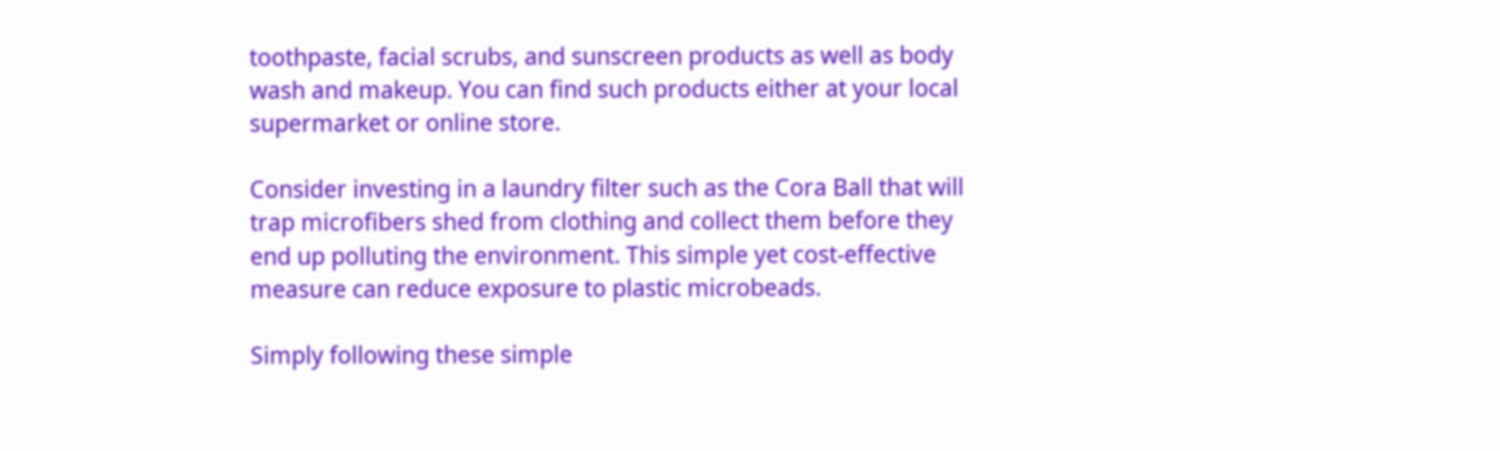toothpaste, facial scrubs, and sunscreen products as well as body wash and makeup. You can find such products either at your local supermarket or online store.

Consider investing in a laundry filter such as the Cora Ball that will trap microfibers shed from clothing and collect them before they end up polluting the environment. This simple yet cost-effective measure can reduce exposure to plastic microbeads.

Simply following these simple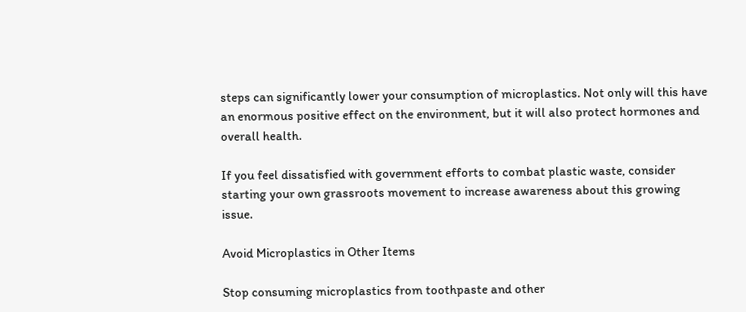steps can significantly lower your consumption of microplastics. Not only will this have an enormous positive effect on the environment, but it will also protect hormones and overall health.

If you feel dissatisfied with government efforts to combat plastic waste, consider starting your own grassroots movement to increase awareness about this growing issue.

Avoid Microplastics in Other Items

Stop consuming microplastics from toothpaste and other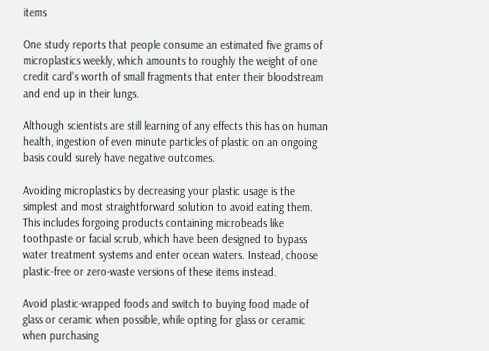items

One study reports that people consume an estimated five grams of microplastics weekly, which amounts to roughly the weight of one credit card’s worth of small fragments that enter their bloodstream and end up in their lungs.

Although scientists are still learning of any effects this has on human health, ingestion of even minute particles of plastic on an ongoing basis could surely have negative outcomes.

Avoiding microplastics by decreasing your plastic usage is the simplest and most straightforward solution to avoid eating them. This includes forgoing products containing microbeads like toothpaste or facial scrub, which have been designed to bypass water treatment systems and enter ocean waters. Instead, choose plastic-free or zero-waste versions of these items instead.

Avoid plastic-wrapped foods and switch to buying food made of glass or ceramic when possible, while opting for glass or ceramic when purchasing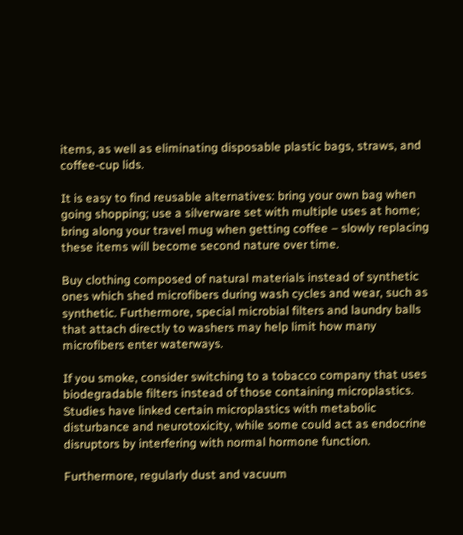items, as well as eliminating disposable plastic bags, straws, and coffee-cup lids.

It is easy to find reusable alternatives: bring your own bag when going shopping; use a silverware set with multiple uses at home; bring along your travel mug when getting coffee – slowly replacing these items will become second nature over time.

Buy clothing composed of natural materials instead of synthetic ones which shed microfibers during wash cycles and wear, such as synthetic. Furthermore, special microbial filters and laundry balls that attach directly to washers may help limit how many microfibers enter waterways.

If you smoke, consider switching to a tobacco company that uses biodegradable filters instead of those containing microplastics. Studies have linked certain microplastics with metabolic disturbance and neurotoxicity, while some could act as endocrine disruptors by interfering with normal hormone function.

Furthermore, regularly dust and vacuum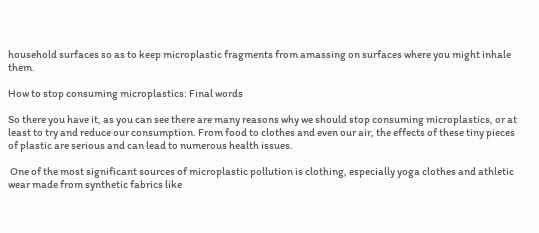household surfaces so as to keep microplastic fragments from amassing on surfaces where you might inhale them.

How to stop consuming microplastics: Final words

So there you have it, as you can see there are many reasons why we should stop consuming microplastics, or at least to try and reduce our consumption. From food to clothes and even our air, the effects of these tiny pieces of plastic are serious and can lead to numerous health issues.

 One of the most significant sources of microplastic pollution is clothing, especially yoga clothes and athletic wear made from synthetic fabrics like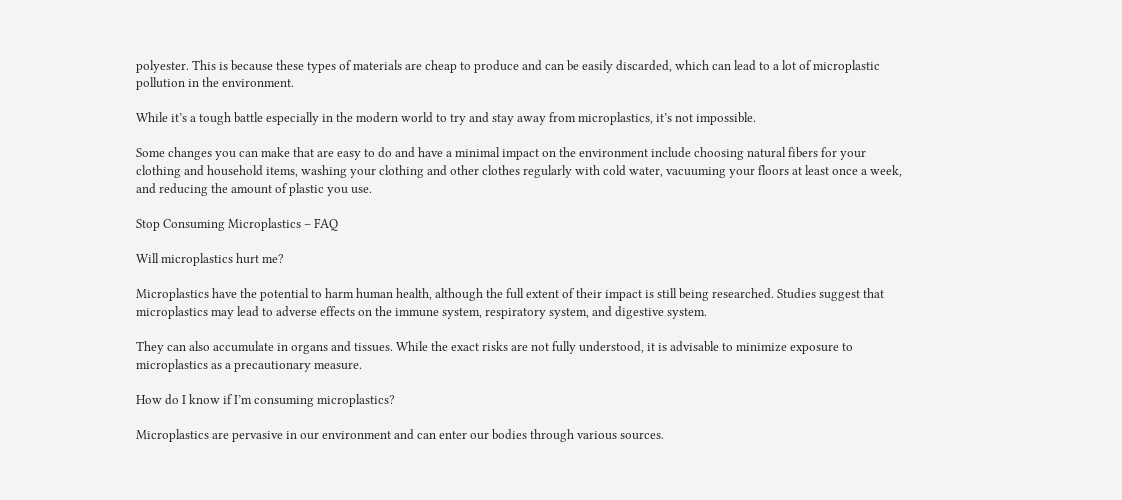polyester. This is because these types of materials are cheap to produce and can be easily discarded, which can lead to a lot of microplastic pollution in the environment.

While it’s a tough battle especially in the modern world to try and stay away from microplastics, it’s not impossible.

Some changes you can make that are easy to do and have a minimal impact on the environment include choosing natural fibers for your clothing and household items, washing your clothing and other clothes regularly with cold water, vacuuming your floors at least once a week, and reducing the amount of plastic you use.

Stop Consuming Microplastics – FAQ

Will microplastics hurt me?

Microplastics have the potential to harm human health, although the full extent of their impact is still being researched. Studies suggest that microplastics may lead to adverse effects on the immune system, respiratory system, and digestive system.

They can also accumulate in organs and tissues. While the exact risks are not fully understood, it is advisable to minimize exposure to microplastics as a precautionary measure.

How do I know if I’m consuming microplastics?

Microplastics are pervasive in our environment and can enter our bodies through various sources.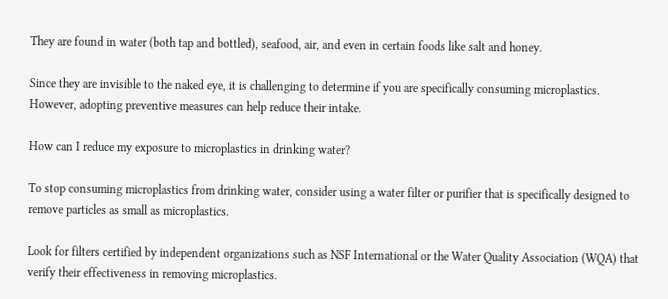They are found in water (both tap and bottled), seafood, air, and even in certain foods like salt and honey.

Since they are invisible to the naked eye, it is challenging to determine if you are specifically consuming microplastics. However, adopting preventive measures can help reduce their intake.

How can I reduce my exposure to microplastics in drinking water?

To stop consuming microplastics from drinking water, consider using a water filter or purifier that is specifically designed to remove particles as small as microplastics.

Look for filters certified by independent organizations such as NSF International or the Water Quality Association (WQA) that verify their effectiveness in removing microplastics.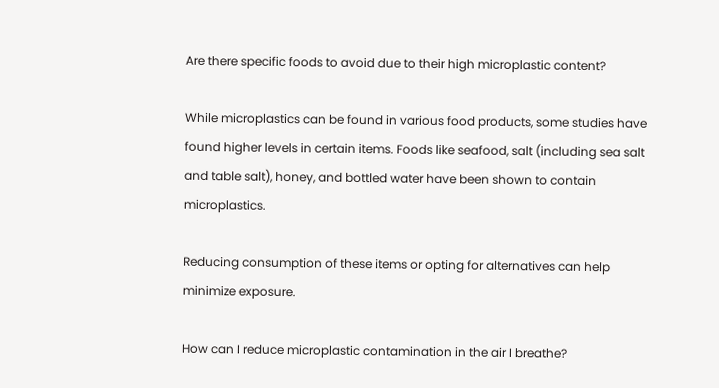Are there specific foods to avoid due to their high microplastic content?

While microplastics can be found in various food products, some studies have found higher levels in certain items. Foods like seafood, salt (including sea salt and table salt), honey, and bottled water have been shown to contain microplastics.

Reducing consumption of these items or opting for alternatives can help minimize exposure.

How can I reduce microplastic contamination in the air I breathe?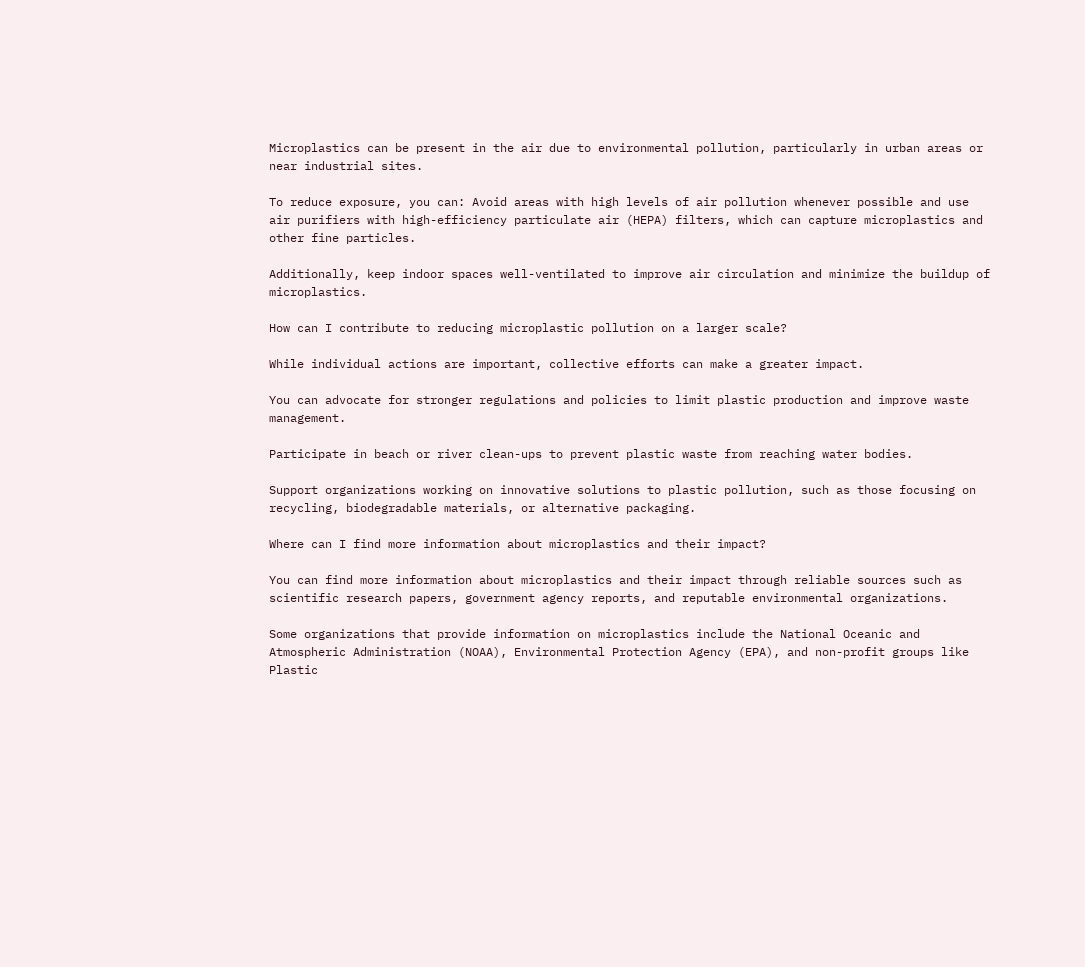Microplastics can be present in the air due to environmental pollution, particularly in urban areas or near industrial sites.

To reduce exposure, you can: Avoid areas with high levels of air pollution whenever possible and use air purifiers with high-efficiency particulate air (HEPA) filters, which can capture microplastics and other fine particles.

Additionally, keep indoor spaces well-ventilated to improve air circulation and minimize the buildup of microplastics.

How can I contribute to reducing microplastic pollution on a larger scale?

While individual actions are important, collective efforts can make a greater impact.

You can advocate for stronger regulations and policies to limit plastic production and improve waste management.

Participate in beach or river clean-ups to prevent plastic waste from reaching water bodies.

Support organizations working on innovative solutions to plastic pollution, such as those focusing on recycling, biodegradable materials, or alternative packaging.

Where can I find more information about microplastics and their impact?

You can find more information about microplastics and their impact through reliable sources such as scientific research papers, government agency reports, and reputable environmental organizations.

Some organizations that provide information on microplastics include the National Oceanic and Atmospheric Administration (NOAA), Environmental Protection Agency (EPA), and non-profit groups like Plastic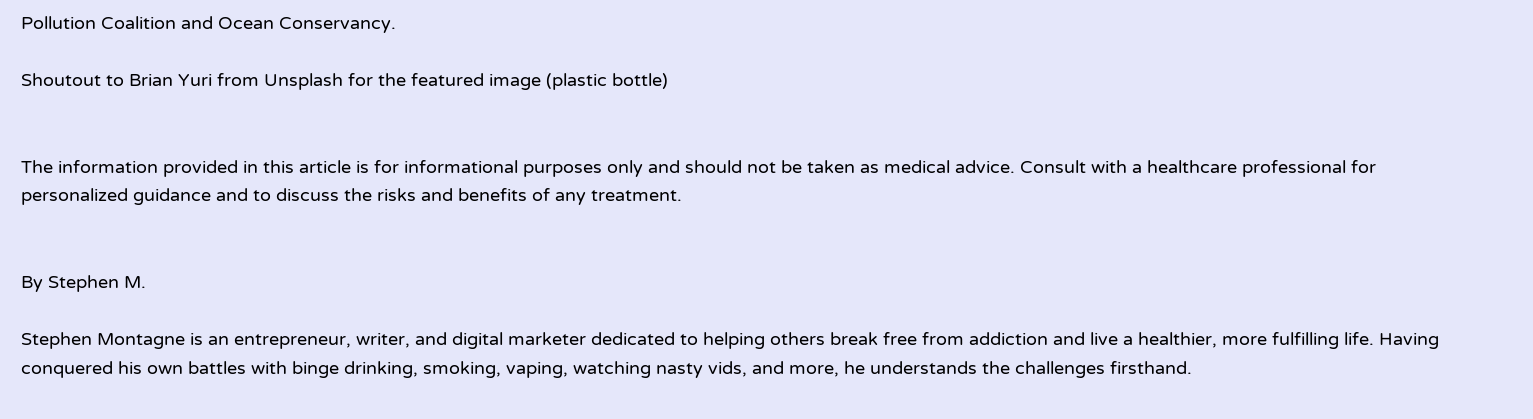Pollution Coalition and Ocean Conservancy.

Shoutout to Brian Yuri from Unsplash for the featured image (plastic bottle)


The information provided in this article is for informational purposes only and should not be taken as medical advice. Consult with a healthcare professional for personalized guidance and to discuss the risks and benefits of any treatment.


By Stephen M.

Stephen Montagne is an entrepreneur, writer, and digital marketer dedicated to helping others break free from addiction and live a healthier, more fulfilling life. Having conquered his own battles with binge drinking, smoking, vaping, watching nasty vids, and more, he understands the challenges firsthand.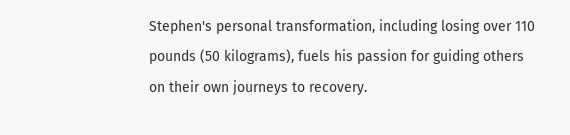Stephen's personal transformation, including losing over 110 pounds (50 kilograms), fuels his passion for guiding others on their own journeys to recovery.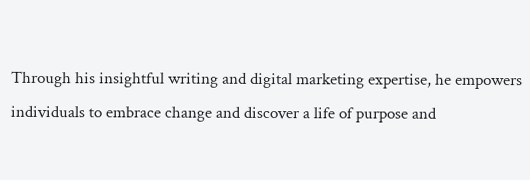Through his insightful writing and digital marketing expertise, he empowers individuals to embrace change and discover a life of purpose and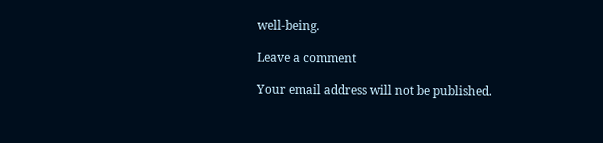well-being.

Leave a comment

Your email address will not be published.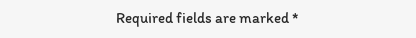Required fields are marked *